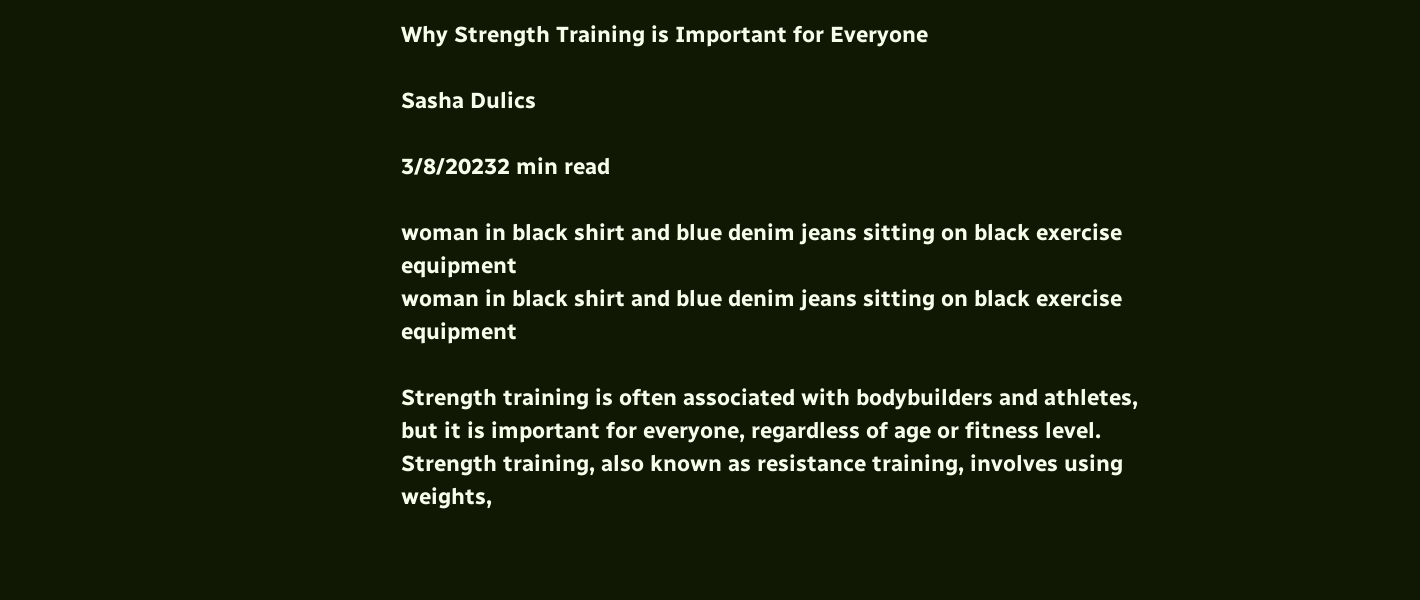Why Strength Training is Important for Everyone

Sasha Dulics

3/8/20232 min read

woman in black shirt and blue denim jeans sitting on black exercise equipment
woman in black shirt and blue denim jeans sitting on black exercise equipment

Strength training is often associated with bodybuilders and athletes, but it is important for everyone, regardless of age or fitness level. Strength training, also known as resistance training, involves using weights,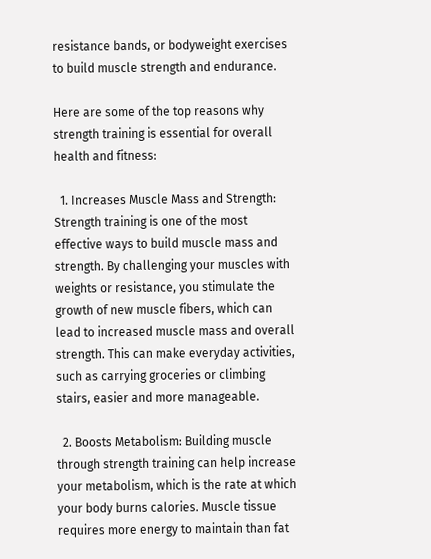resistance bands, or bodyweight exercises to build muscle strength and endurance.

Here are some of the top reasons why strength training is essential for overall health and fitness:

  1. Increases Muscle Mass and Strength: Strength training is one of the most effective ways to build muscle mass and strength. By challenging your muscles with weights or resistance, you stimulate the growth of new muscle fibers, which can lead to increased muscle mass and overall strength. This can make everyday activities, such as carrying groceries or climbing stairs, easier and more manageable.

  2. Boosts Metabolism: Building muscle through strength training can help increase your metabolism, which is the rate at which your body burns calories. Muscle tissue requires more energy to maintain than fat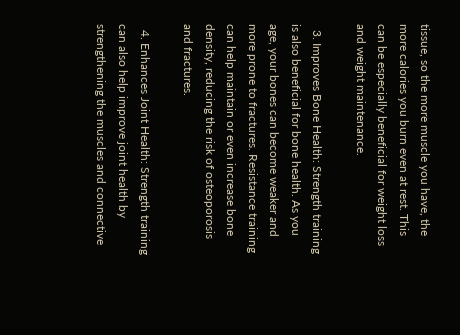tissue, so the more muscle you have, the more calories you burn even at rest. This can be especially beneficial for weight loss and weight maintenance.

  3. Improves Bone Health: Strength training is also beneficial for bone health. As you age, your bones can become weaker and more prone to fractures. Resistance training can help maintain or even increase bone density, reducing the risk of osteoporosis and fractures.

  4. Enhances Joint Health: Strength training can also help improve joint health by strengthening the muscles and connective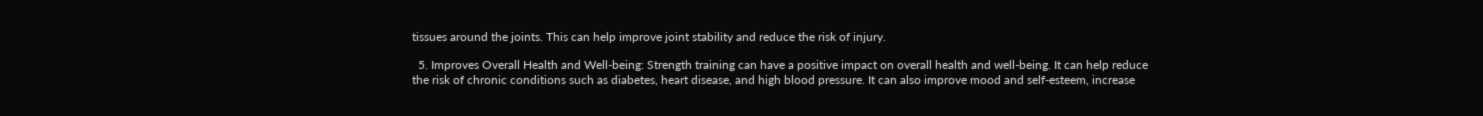tissues around the joints. This can help improve joint stability and reduce the risk of injury.

  5. Improves Overall Health and Well-being: Strength training can have a positive impact on overall health and well-being. It can help reduce the risk of chronic conditions such as diabetes, heart disease, and high blood pressure. It can also improve mood and self-esteem, increase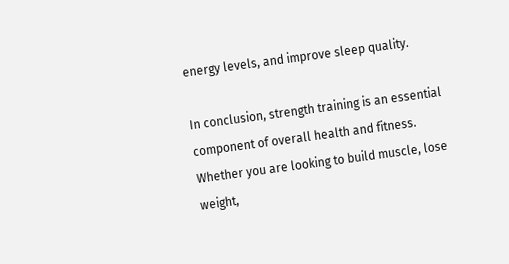energy levels, and improve sleep quality.

In conclusion, strength training is an essential component of overall health and fitness. Whether you are looking to build muscle, lose weight,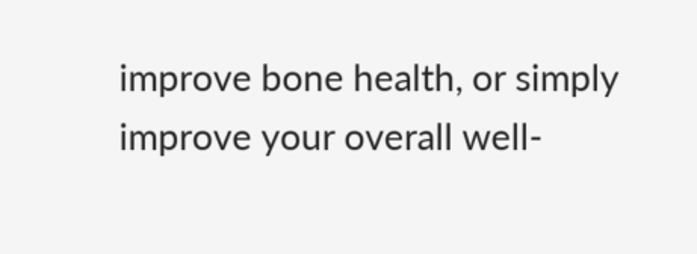improve bone health, or simply improve your overall well-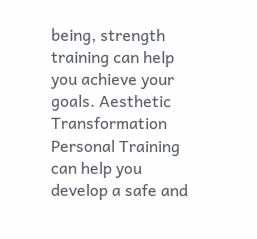being, strength training can help you achieve your goals. Aesthetic Transformation Personal Training can help you develop a safe and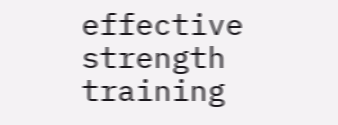effective strength training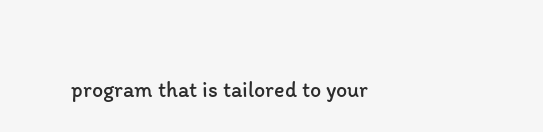program that is tailored to your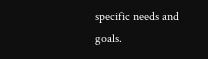specific needs and goals.